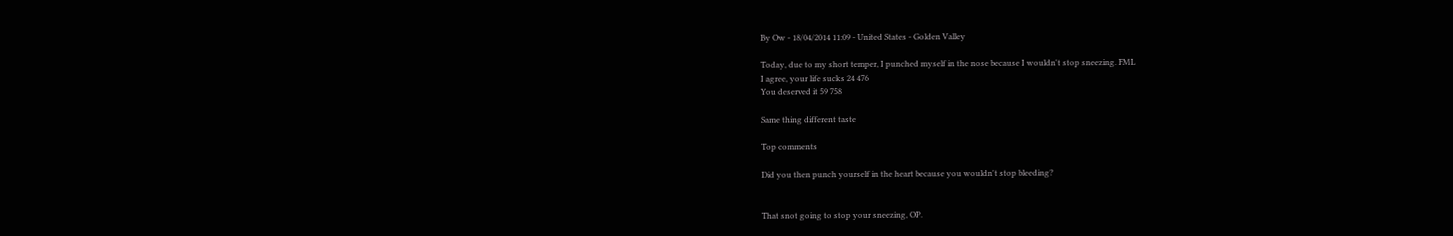By Ow - 18/04/2014 11:09 - United States - Golden Valley

Today, due to my short temper, I punched myself in the nose because I wouldn't stop sneezing. FML
I agree, your life sucks 24 476
You deserved it 59 758

Same thing different taste

Top comments

Did you then punch yourself in the heart because you wouldn't stop bleeding?


That snot going to stop your sneezing, OP.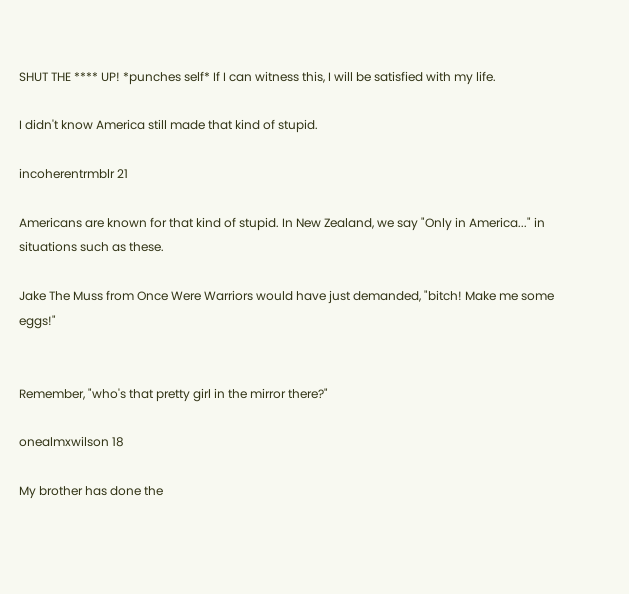SHUT THE **** UP! *punches self* If I can witness this, I will be satisfied with my life.

I didn't know America still made that kind of stupid.

incoherentrmblr 21

Americans are known for that kind of stupid. In New Zealand, we say "Only in America..." in situations such as these.

Jake The Muss from Once Were Warriors would have just demanded, "bitch! Make me some eggs!"


Remember, "who's that pretty girl in the mirror there?"

onealmxwilson 18

My brother has done the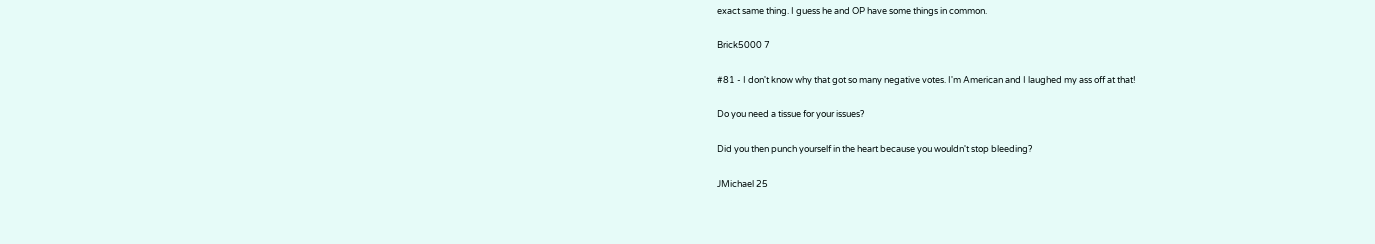exact same thing. I guess he and OP have some things in common.

Brick5000 7

#81 - I don't know why that got so many negative votes. I'm American and I laughed my ass off at that!

Do you need a tissue for your issues?

Did you then punch yourself in the heart because you wouldn't stop bleeding?

JMichael 25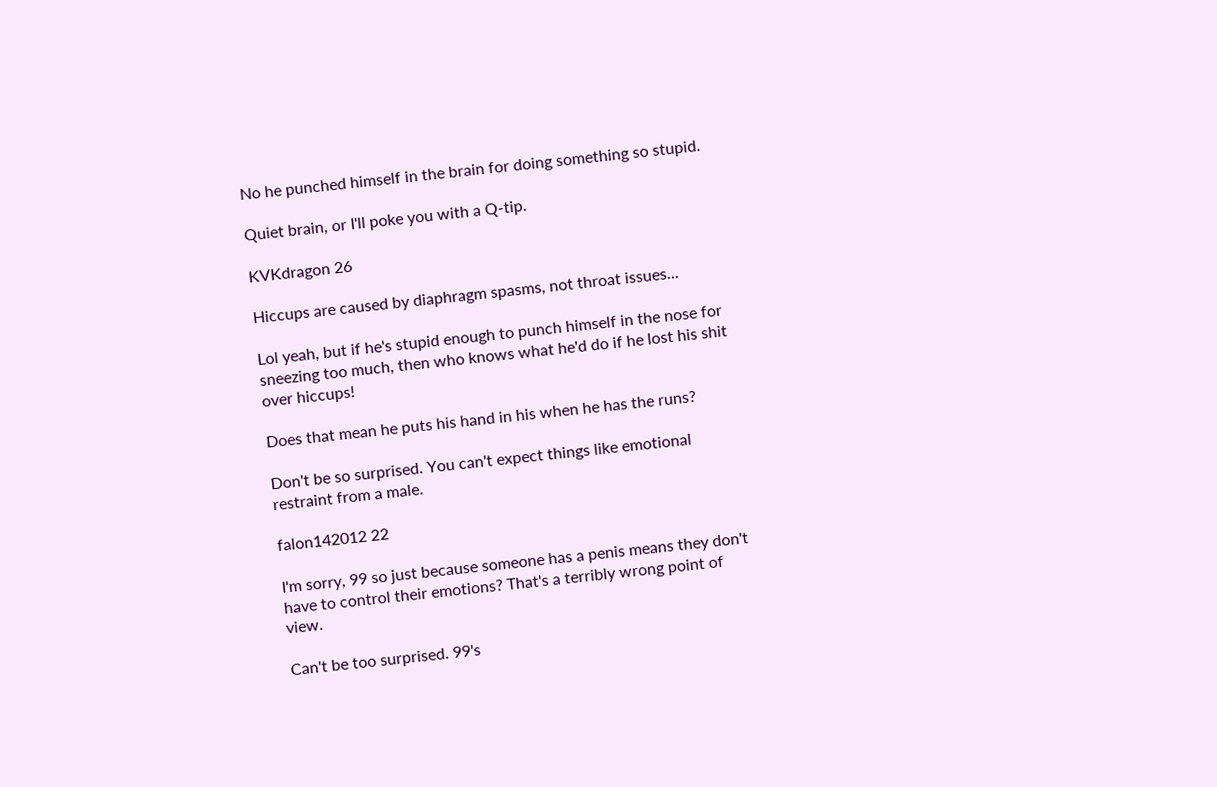No he punched himself in the brain for doing something so stupid.

Quiet brain, or I'll poke you with a Q-tip.

KVKdragon 26

Hiccups are caused by diaphragm spasms, not throat issues...

Lol yeah, but if he's stupid enough to punch himself in the nose for sneezing too much, then who knows what he'd do if he lost his shit over hiccups!

Does that mean he puts his hand in his when he has the runs?

Don't be so surprised. You can't expect things like emotional restraint from a male.

falon142012 22

I'm sorry, 99 so just because someone has a penis means they don't have to control their emotions? That's a terribly wrong point of view.

Can't be too surprised. 99's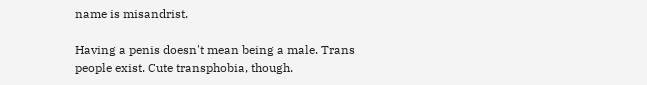name is misandrist.

Having a penis doesn't mean being a male. Trans people exist. Cute transphobia, though.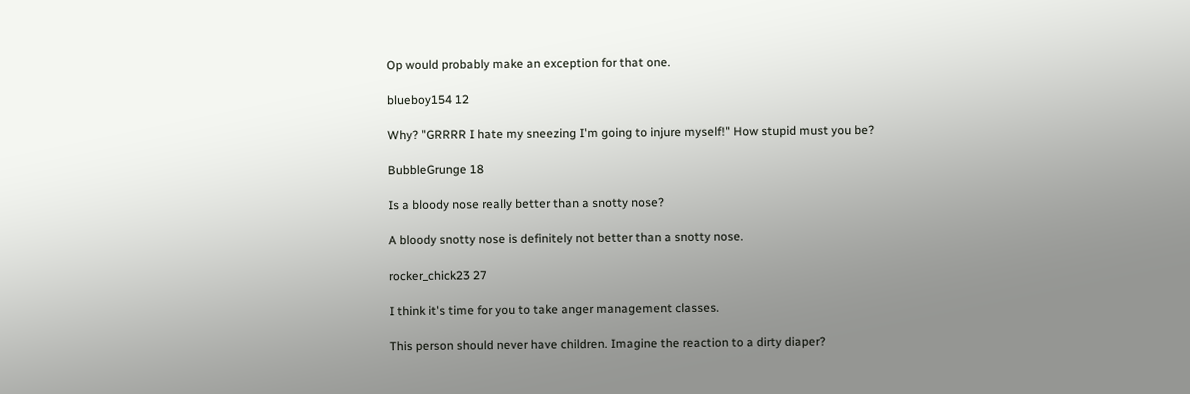Op would probably make an exception for that one.

blueboy154 12

Why? "GRRRR I hate my sneezing I'm going to injure myself!" How stupid must you be?

BubbleGrunge 18

Is a bloody nose really better than a snotty nose?

A bloody snotty nose is definitely not better than a snotty nose.

rocker_chick23 27

I think it's time for you to take anger management classes.

This person should never have children. Imagine the reaction to a dirty diaper?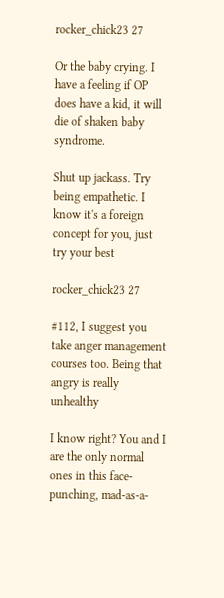rocker_chick23 27

Or the baby crying. I have a feeling if OP does have a kid, it will die of shaken baby syndrome.

Shut up jackass. Try being empathetic. I know it's a foreign concept for you, just try your best

rocker_chick23 27

#112, I suggest you take anger management courses too. Being that angry is really unhealthy

I know right? You and I are the only normal ones in this face-punching, mad-as-a-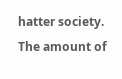hatter society. The amount of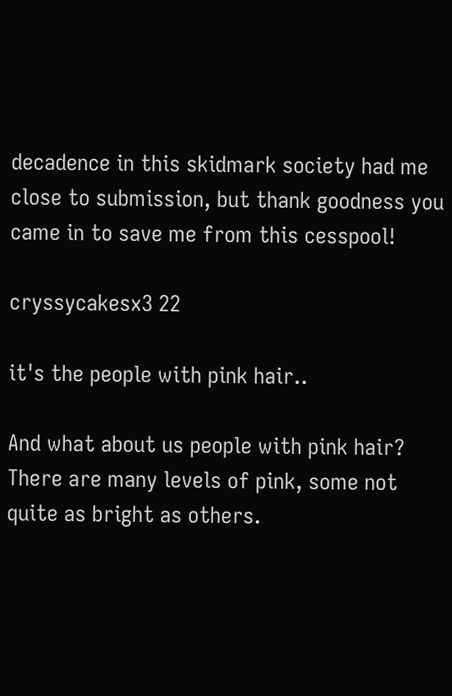decadence in this skidmark society had me close to submission, but thank goodness you came in to save me from this cesspool!

cryssycakesx3 22

it's the people with pink hair..

And what about us people with pink hair? There are many levels of pink, some not quite as bright as others.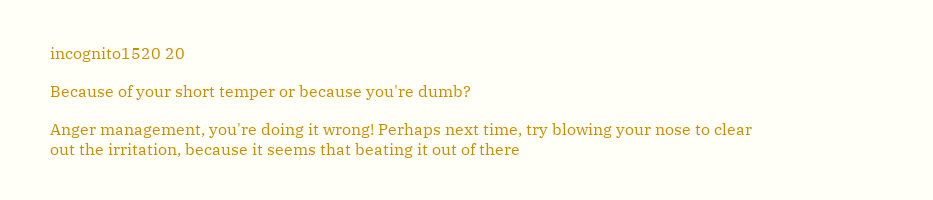incognito1520 20

Because of your short temper or because you're dumb?

Anger management, you're doing it wrong! Perhaps next time, try blowing your nose to clear out the irritation, because it seems that beating it out of there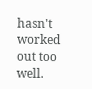hasn't worked out too well.